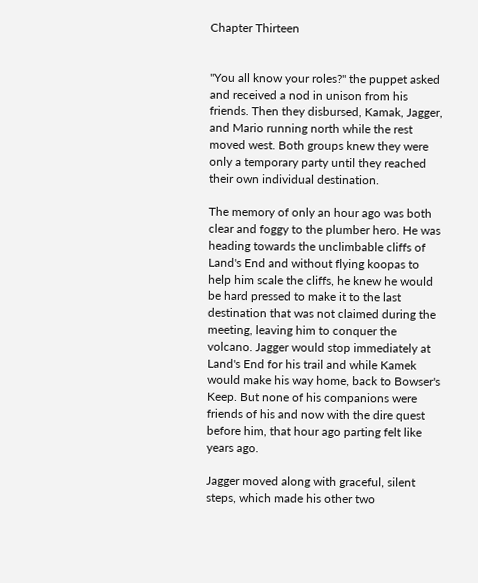Chapter Thirteen


"You all know your roles?" the puppet asked and received a nod in unison from his friends. Then they disbursed, Kamak, Jagger, and Mario running north while the rest moved west. Both groups knew they were only a temporary party until they reached their own individual destination.

The memory of only an hour ago was both clear and foggy to the plumber hero. He was heading towards the unclimbable cliffs of Land's End and without flying koopas to help him scale the cliffs, he knew he would be hard pressed to make it to the last destination that was not claimed during the meeting, leaving him to conquer the volcano. Jagger would stop immediately at Land's End for his trail and while Kamek would make his way home, back to Bowser's Keep. But none of his companions were friends of his and now with the dire quest before him, that hour ago parting felt like years ago.

Jagger moved along with graceful, silent steps, which made his other two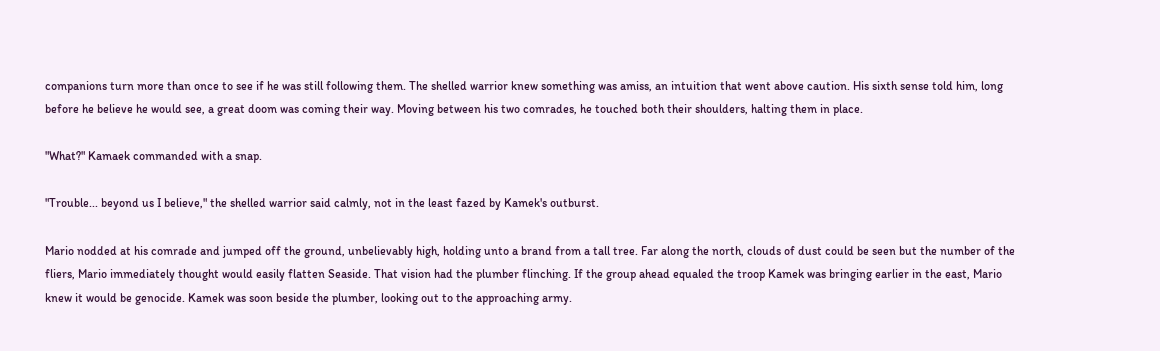companions turn more than once to see if he was still following them. The shelled warrior knew something was amiss, an intuition that went above caution. His sixth sense told him, long before he believe he would see, a great doom was coming their way. Moving between his two comrades, he touched both their shoulders, halting them in place.

"What?" Kamaek commanded with a snap.

"Trouble... beyond us I believe," the shelled warrior said calmly, not in the least fazed by Kamek's outburst.

Mario nodded at his comrade and jumped off the ground, unbelievably high, holding unto a brand from a tall tree. Far along the north, clouds of dust could be seen but the number of the fliers, Mario immediately thought would easily flatten Seaside. That vision had the plumber flinching. If the group ahead equaled the troop Kamek was bringing earlier in the east, Mario knew it would be genocide. Kamek was soon beside the plumber, looking out to the approaching army.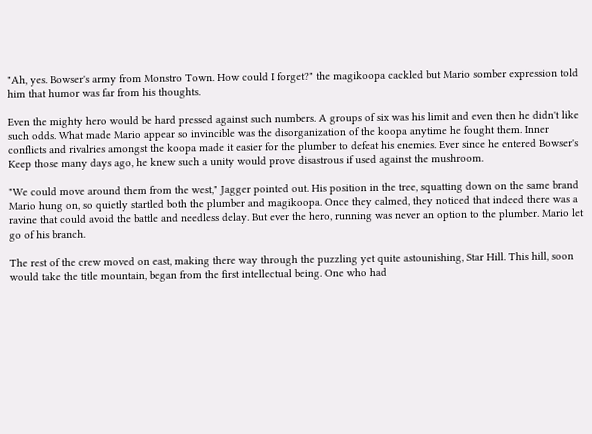"Ah, yes. Bowser's army from Monstro Town. How could I forget?" the magikoopa cackled but Mario somber expression told him that humor was far from his thoughts.

Even the mighty hero would be hard pressed against such numbers. A groups of six was his limit and even then he didn't like such odds. What made Mario appear so invincible was the disorganization of the koopa anytime he fought them. Inner conflicts and rivalries amongst the koopa made it easier for the plumber to defeat his enemies. Ever since he entered Bowser's Keep those many days ago, he knew such a unity would prove disastrous if used against the mushroom.

"We could move around them from the west," Jagger pointed out. His position in the tree, squatting down on the same brand Mario hung on, so quietly startled both the plumber and magikoopa. Once they calmed, they noticed that indeed there was a ravine that could avoid the battle and needless delay. But ever the hero, running was never an option to the plumber. Mario let go of his branch.

The rest of the crew moved on east, making there way through the puzzling yet quite astounishing, Star Hill. This hill, soon would take the title mountain, began from the first intellectual being. One who had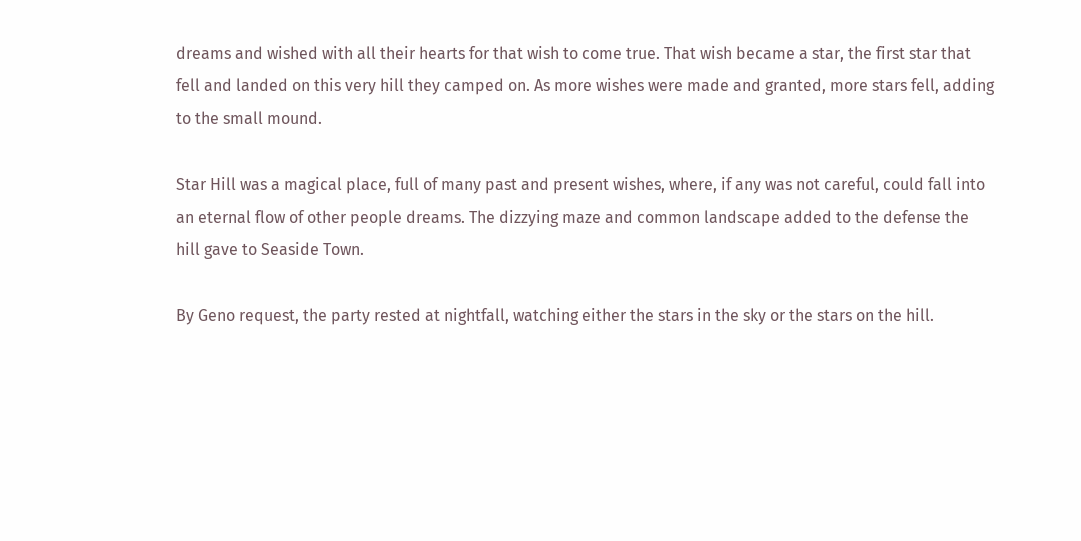dreams and wished with all their hearts for that wish to come true. That wish became a star, the first star that fell and landed on this very hill they camped on. As more wishes were made and granted, more stars fell, adding to the small mound.

Star Hill was a magical place, full of many past and present wishes, where, if any was not careful, could fall into an eternal flow of other people dreams. The dizzying maze and common landscape added to the defense the hill gave to Seaside Town.

By Geno request, the party rested at nightfall, watching either the stars in the sky or the stars on the hill.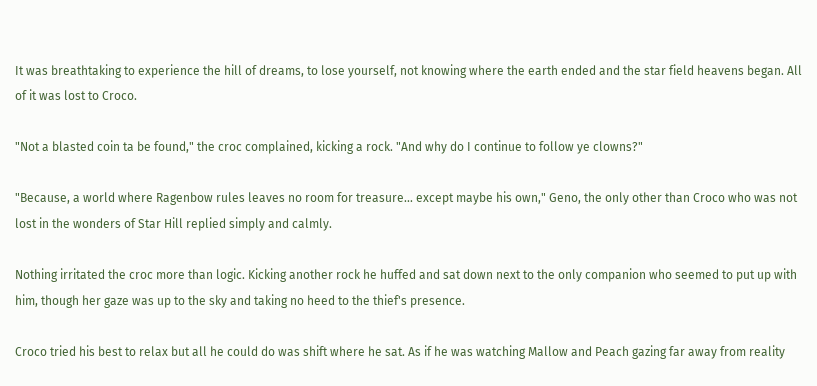It was breathtaking to experience the hill of dreams, to lose yourself, not knowing where the earth ended and the star field heavens began. All of it was lost to Croco.

"Not a blasted coin ta be found," the croc complained, kicking a rock. "And why do I continue to follow ye clowns?"

"Because, a world where Ragenbow rules leaves no room for treasure... except maybe his own," Geno, the only other than Croco who was not lost in the wonders of Star Hill replied simply and calmly.

Nothing irritated the croc more than logic. Kicking another rock he huffed and sat down next to the only companion who seemed to put up with him, though her gaze was up to the sky and taking no heed to the thief's presence.

Croco tried his best to relax but all he could do was shift where he sat. As if he was watching Mallow and Peach gazing far away from reality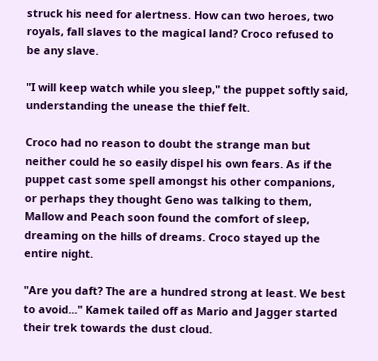struck his need for alertness. How can two heroes, two royals, fall slaves to the magical land? Croco refused to be any slave.

"I will keep watch while you sleep," the puppet softly said, understanding the unease the thief felt.

Croco had no reason to doubt the strange man but neither could he so easily dispel his own fears. As if the puppet cast some spell amongst his other companions, or perhaps they thought Geno was talking to them, Mallow and Peach soon found the comfort of sleep, dreaming on the hills of dreams. Croco stayed up the entire night.

"Are you daft? The are a hundred strong at least. We best to avoid..." Kamek tailed off as Mario and Jagger started their trek towards the dust cloud.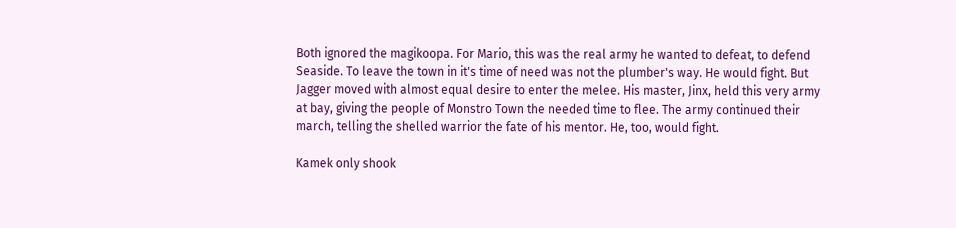Both ignored the magikoopa. For Mario, this was the real army he wanted to defeat, to defend Seaside. To leave the town in it's time of need was not the plumber's way. He would fight. But Jagger moved with almost equal desire to enter the melee. His master, Jinx, held this very army at bay, giving the people of Monstro Town the needed time to flee. The army continued their march, telling the shelled warrior the fate of his mentor. He, too, would fight.

Kamek only shook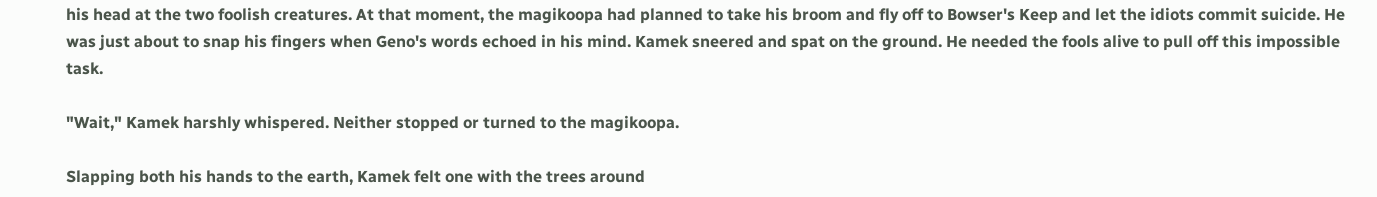his head at the two foolish creatures. At that moment, the magikoopa had planned to take his broom and fly off to Bowser's Keep and let the idiots commit suicide. He was just about to snap his fingers when Geno's words echoed in his mind. Kamek sneered and spat on the ground. He needed the fools alive to pull off this impossible task.

"Wait," Kamek harshly whispered. Neither stopped or turned to the magikoopa.

Slapping both his hands to the earth, Kamek felt one with the trees around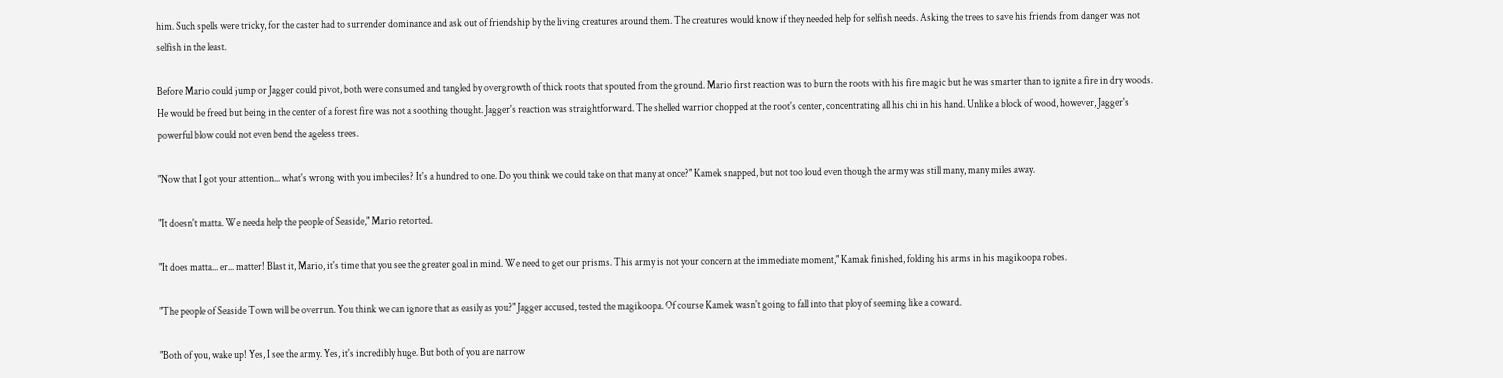him. Such spells were tricky, for the caster had to surrender dominance and ask out of friendship by the living creatures around them. The creatures would know if they needed help for selfish needs. Asking the trees to save his friends from danger was not selfish in the least.

Before Mario could jump or Jagger could pivot, both were consumed and tangled by overgrowth of thick roots that spouted from the ground. Mario first reaction was to burn the roots with his fire magic but he was smarter than to ignite a fire in dry woods. He would be freed but being in the center of a forest fire was not a soothing thought. Jagger's reaction was straightforward. The shelled warrior chopped at the root's center, concentrating all his chi in his hand. Unlike a block of wood, however, Jagger's powerful blow could not even bend the ageless trees.

"Now that I got your attention... what's wrong with you imbeciles? It's a hundred to one. Do you think we could take on that many at once?" Kamek snapped, but not too loud even though the army was still many, many miles away.

"It doesn't matta. We needa help the people of Seaside," Mario retorted.

"It does matta... er... matter! Blast it, Mario, it's time that you see the greater goal in mind. We need to get our prisms. This army is not your concern at the immediate moment," Kamak finished, folding his arms in his magikoopa robes.

"The people of Seaside Town will be overrun. You think we can ignore that as easily as you?" Jagger accused, tested the magikoopa. Of course Kamek wasn't going to fall into that ploy of seeming like a coward.

"Both of you, wake up! Yes, I see the army. Yes, it's incredibly huge. But both of you are narrow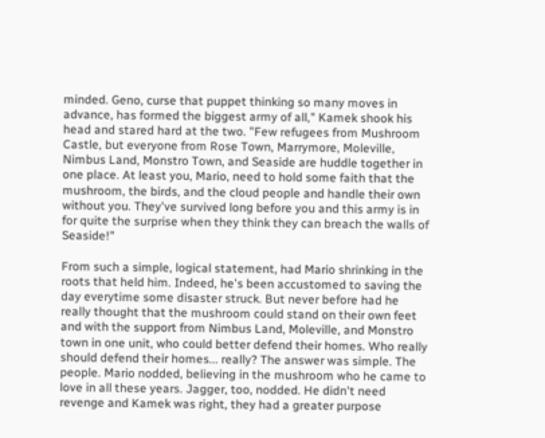minded. Geno, curse that puppet thinking so many moves in advance, has formed the biggest army of all," Kamek shook his head and stared hard at the two. "Few refugees from Mushroom Castle, but everyone from Rose Town, Marrymore, Moleville, Nimbus Land, Monstro Town, and Seaside are huddle together in one place. At least you, Mario, need to hold some faith that the mushroom, the birds, and the cloud people and handle their own without you. They've survived long before you and this army is in for quite the surprise when they think they can breach the walls of Seaside!"

From such a simple, logical statement, had Mario shrinking in the roots that held him. Indeed, he's been accustomed to saving the day everytime some disaster struck. But never before had he really thought that the mushroom could stand on their own feet and with the support from Nimbus Land, Moleville, and Monstro town in one unit, who could better defend their homes. Who really should defend their homes... really? The answer was simple. The people. Mario nodded, believing in the mushroom who he came to love in all these years. Jagger, too, nodded. He didn't need revenge and Kamek was right, they had a greater purpose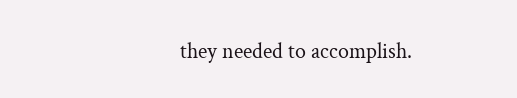they needed to accomplish.